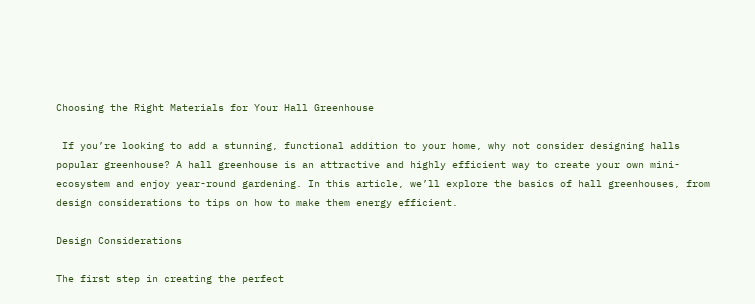Choosing the Right Materials for Your Hall Greenhouse

 If you’re looking to add a stunning, functional addition to your home, why not consider designing halls popular greenhouse? A hall greenhouse is an attractive and highly efficient way to create your own mini-ecosystem and enjoy year-round gardening. In this article, we’ll explore the basics of hall greenhouses, from design considerations to tips on how to make them energy efficient.

Design Considerations

The first step in creating the perfect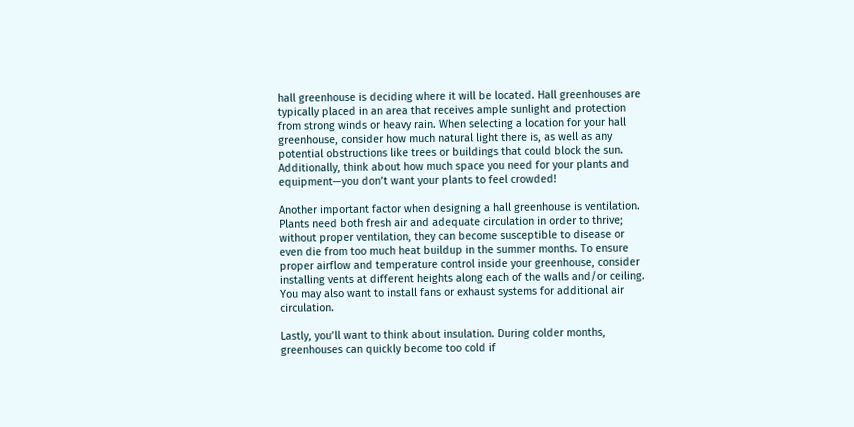hall greenhouse is deciding where it will be located. Hall greenhouses are typically placed in an area that receives ample sunlight and protection from strong winds or heavy rain. When selecting a location for your hall greenhouse, consider how much natural light there is, as well as any potential obstructions like trees or buildings that could block the sun. Additionally, think about how much space you need for your plants and equipment—you don’t want your plants to feel crowded!

Another important factor when designing a hall greenhouse is ventilation. Plants need both fresh air and adequate circulation in order to thrive; without proper ventilation, they can become susceptible to disease or even die from too much heat buildup in the summer months. To ensure proper airflow and temperature control inside your greenhouse, consider installing vents at different heights along each of the walls and/or ceiling. You may also want to install fans or exhaust systems for additional air circulation.

Lastly, you’ll want to think about insulation. During colder months, greenhouses can quickly become too cold if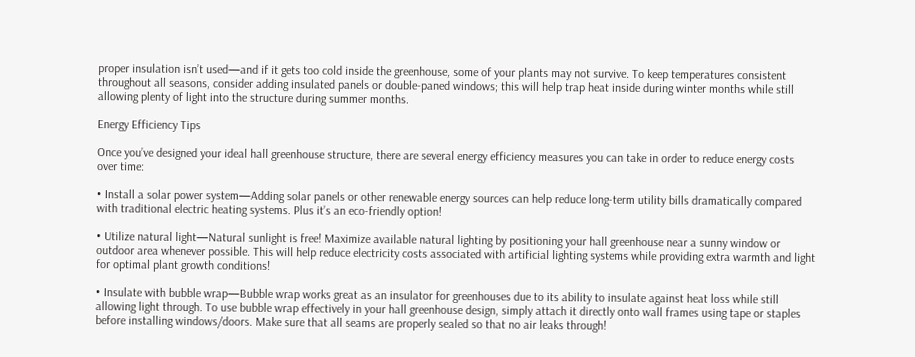proper insulation isn’t used—and if it gets too cold inside the greenhouse, some of your plants may not survive. To keep temperatures consistent throughout all seasons, consider adding insulated panels or double-paned windows; this will help trap heat inside during winter months while still allowing plenty of light into the structure during summer months.

Energy Efficiency Tips

Once you’ve designed your ideal hall greenhouse structure, there are several energy efficiency measures you can take in order to reduce energy costs over time:

• Install a solar power system—Adding solar panels or other renewable energy sources can help reduce long-term utility bills dramatically compared with traditional electric heating systems. Plus it’s an eco-friendly option!

• Utilize natural light—Natural sunlight is free! Maximize available natural lighting by positioning your hall greenhouse near a sunny window or outdoor area whenever possible. This will help reduce electricity costs associated with artificial lighting systems while providing extra warmth and light for optimal plant growth conditions!

• Insulate with bubble wrap—Bubble wrap works great as an insulator for greenhouses due to its ability to insulate against heat loss while still allowing light through. To use bubble wrap effectively in your hall greenhouse design, simply attach it directly onto wall frames using tape or staples before installing windows/doors. Make sure that all seams are properly sealed so that no air leaks through!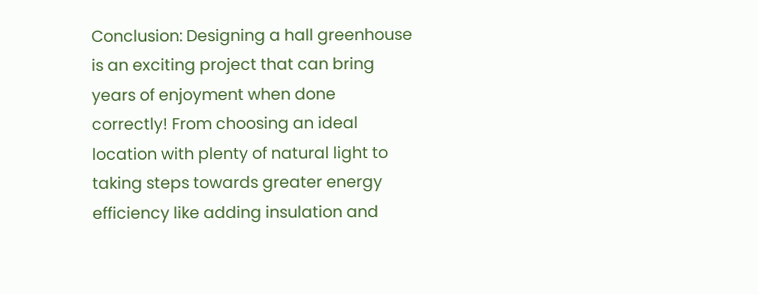Conclusion: Designing a hall greenhouse is an exciting project that can bring years of enjoyment when done correctly! From choosing an ideal location with plenty of natural light to taking steps towards greater energy efficiency like adding insulation and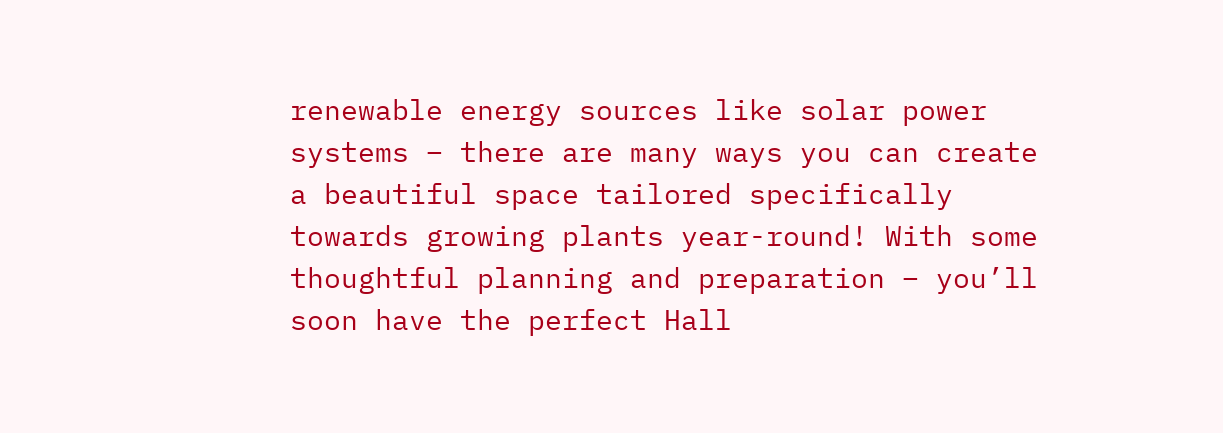renewable energy sources like solar power systems – there are many ways you can create a beautiful space tailored specifically towards growing plants year-round! With some thoughtful planning and preparation – you’ll soon have the perfect Hall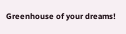Greenhouse of your dreams!